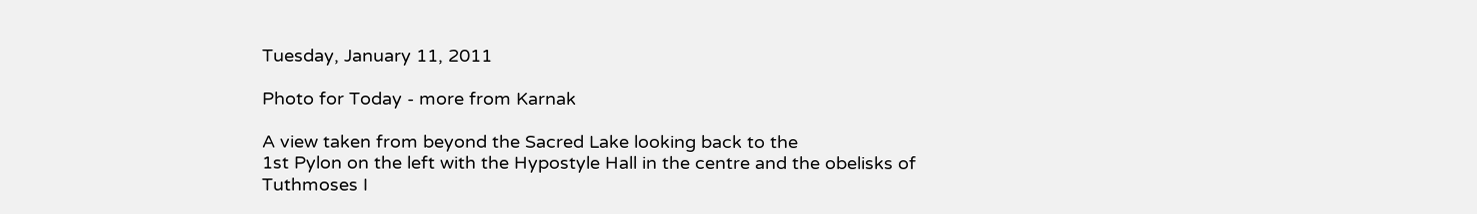Tuesday, January 11, 2011

Photo for Today - more from Karnak

A view taken from beyond the Sacred Lake looking back to the
1st Pylon on the left with the Hypostyle Hall in the centre and the obelisks of
Tuthmoses I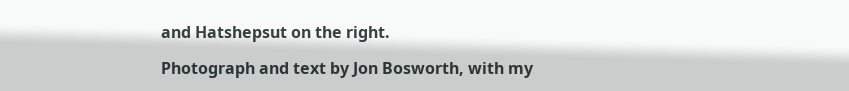and Hatshepsut on the right.

Photograph and text by Jon Bosworth, with my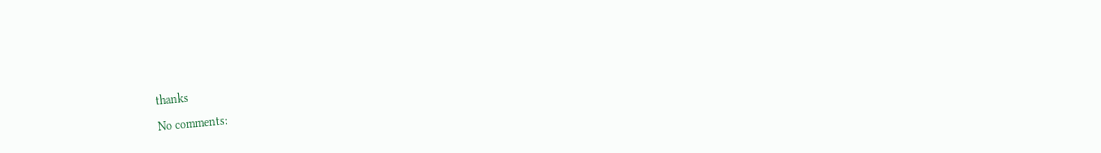thanks

No comments: